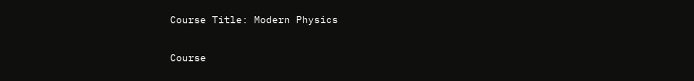Course Title: Modern Physics

Course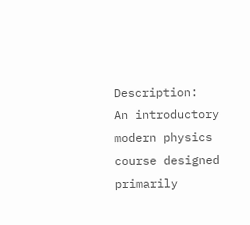Description:
An introductory modern physics course designed primarily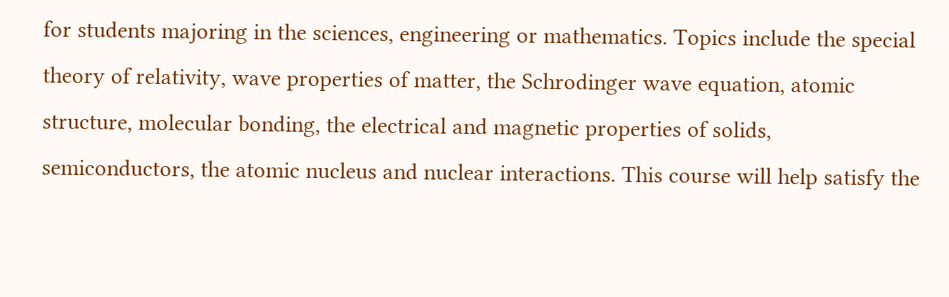for students majoring in the sciences, engineering or mathematics. Topics include the special theory of relativity, wave properties of matter, the Schrodinger wave equation, atomic structure, molecular bonding, the electrical and magnetic properties of solids, semiconductors, the atomic nucleus and nuclear interactions. This course will help satisfy the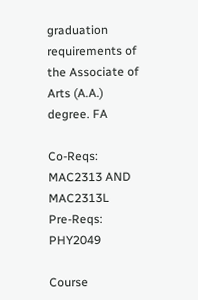graduation requirements of the Associate of Arts (A.A.) degree. FA

Co-Reqs: MAC2313 AND MAC2313L
Pre-Reqs: PHY2049

Course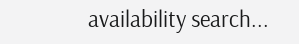availability search...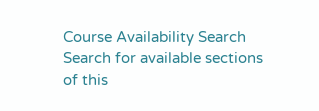Course Availability Search
Search for available sections of this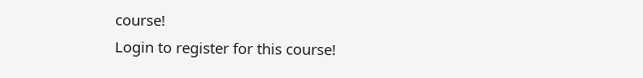course!
Login to register for this course!